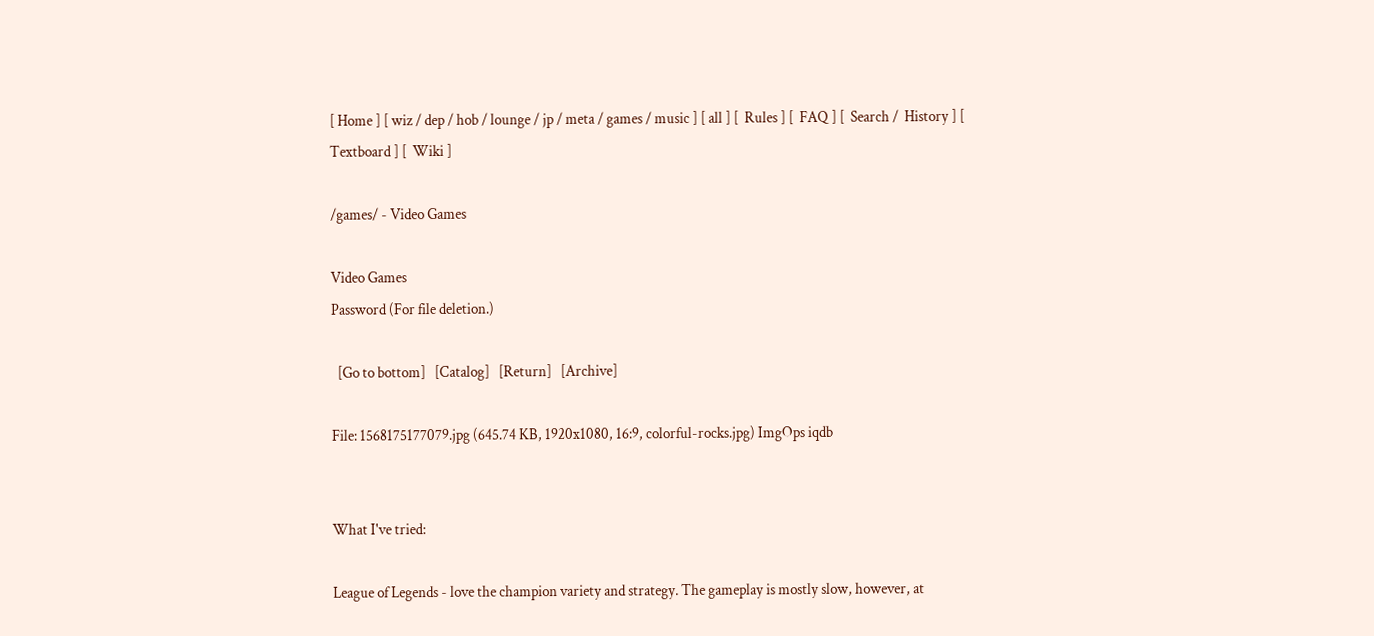[ Home ] [ wiz / dep / hob / lounge / jp / meta / games / music ] [ all ] [  Rules ] [  FAQ ] [  Search /  History ] [  Textboard ] [  Wiki ]

/games/ - Video Games

Video Games
Password (For file deletion.)

  [Go to bottom]   [Catalog]   [Return]   [Archive]

File: 1568175177079.jpg (645.74 KB, 1920x1080, 16:9, colorful-rocks.jpg) ImgOps iqdb


What I've tried:

League of Legends - love the champion variety and strategy. The gameplay is mostly slow, however, at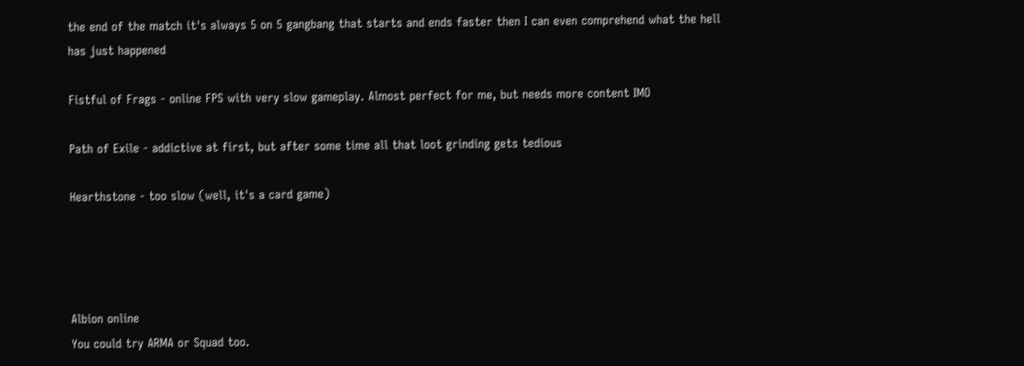the end of the match it's always 5 on 5 gangbang that starts and ends faster then I can even comprehend what the hell has just happened

Fistful of Frags - online FPS with very slow gameplay. Almost perfect for me, but needs more content IMO

Path of Exile - addictive at first, but after some time all that loot grinding gets tedious

Hearthstone - too slow (well, it's a card game)




Albion online
You could try ARMA or Squad too.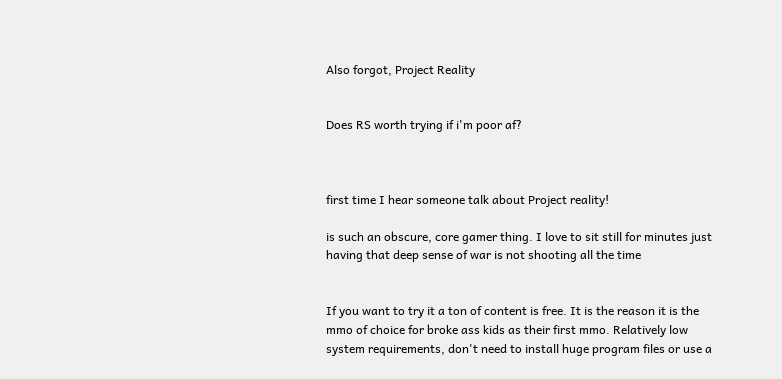Also forgot, Project Reality


Does RS worth trying if i'm poor af?



first time I hear someone talk about Project reality!

is such an obscure, core gamer thing. I love to sit still for minutes just having that deep sense of war is not shooting all the time


If you want to try it a ton of content is free. It is the reason it is the mmo of choice for broke ass kids as their first mmo. Relatively low system requirements, don't need to install huge program files or use a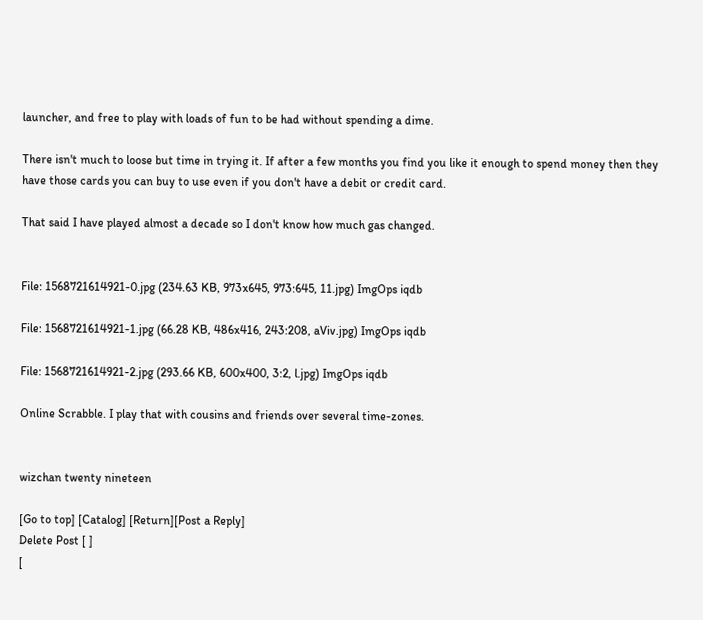launcher, and free to play with loads of fun to be had without spending a dime.

There isn't much to loose but time in trying it. If after a few months you find you like it enough to spend money then they have those cards you can buy to use even if you don't have a debit or credit card.

That said I have played almost a decade so I don't know how much gas changed.


File: 1568721614921-0.jpg (234.63 KB, 973x645, 973:645, 11.jpg) ImgOps iqdb

File: 1568721614921-1.jpg (66.28 KB, 486x416, 243:208, aViv.jpg) ImgOps iqdb

File: 1568721614921-2.jpg (293.66 KB, 600x400, 3:2, l.jpg) ImgOps iqdb

Online Scrabble. I play that with cousins and friends over several time-zones.


wizchan twenty nineteen

[Go to top] [Catalog] [Return][Post a Reply]
Delete Post [ ]
[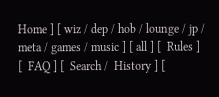Home ] [ wiz / dep / hob / lounge / jp / meta / games / music ] [ all ] [  Rules ] [  FAQ ] [  Search /  History ] [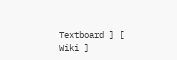Textboard ] [  Wiki ]